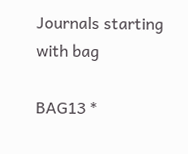Journals starting with bag

BAG13 *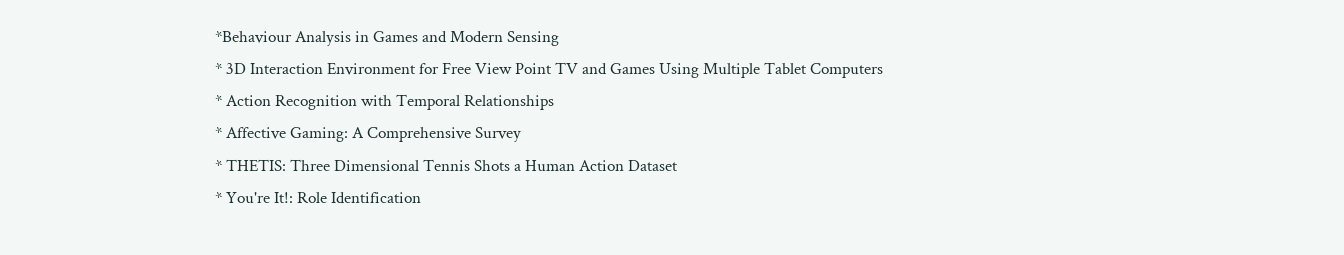*Behaviour Analysis in Games and Modern Sensing
* 3D Interaction Environment for Free View Point TV and Games Using Multiple Tablet Computers
* Action Recognition with Temporal Relationships
* Affective Gaming: A Comprehensive Survey
* THETIS: Three Dimensional Tennis Shots a Human Action Dataset
* You're It!: Role Identification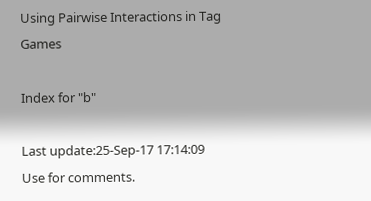Using Pairwise Interactions in Tag Games

Index for "b"

Last update:25-Sep-17 17:14:09
Use for comments.